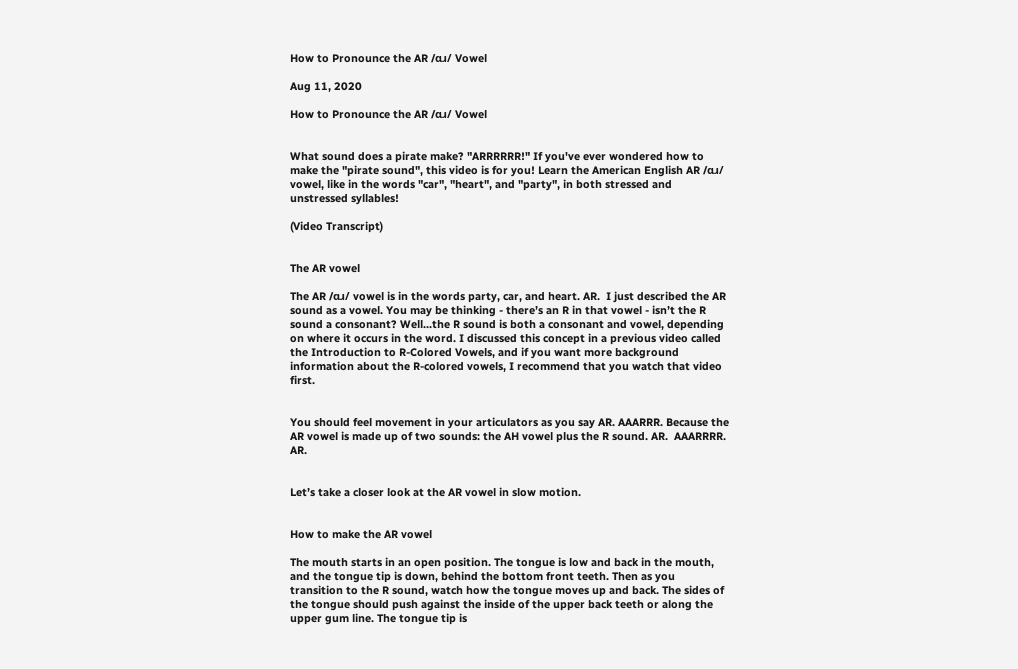How to Pronounce the AR /ɑɹ/ Vowel

Aug 11, 2020

How to Pronounce the AR /ɑɹ/ Vowel


What sound does a pirate make? "ARRRRRR!" If you've ever wondered how to make the "pirate sound", this video is for you! Learn the American English AR /ɑɹ/ vowel, like in the words "car", "heart", and "party", in both stressed and unstressed syllables!

(Video Transcript)


The AR vowel

The AR /ɑɹ/ vowel is in the words party, car, and heart. AR.  I just described the AR sound as a vowel. You may be thinking - there’s an R in that vowel - isn’t the R sound a consonant? Well...the R sound is both a consonant and vowel, depending on where it occurs in the word. I discussed this concept in a previous video called the Introduction to R-Colored Vowels, and if you want more background information about the R-colored vowels, I recommend that you watch that video first.


You should feel movement in your articulators as you say AR. AAARRR. Because the AR vowel is made up of two sounds: the AH vowel plus the R sound. AR.  AAARRRR. AR.


Let’s take a closer look at the AR vowel in slow motion.


How to make the AR vowel

The mouth starts in an open position. The tongue is low and back in the mouth, and the tongue tip is down, behind the bottom front teeth. Then as you transition to the R sound, watch how the tongue moves up and back. The sides of the tongue should push against the inside of the upper back teeth or along the upper gum line. The tongue tip is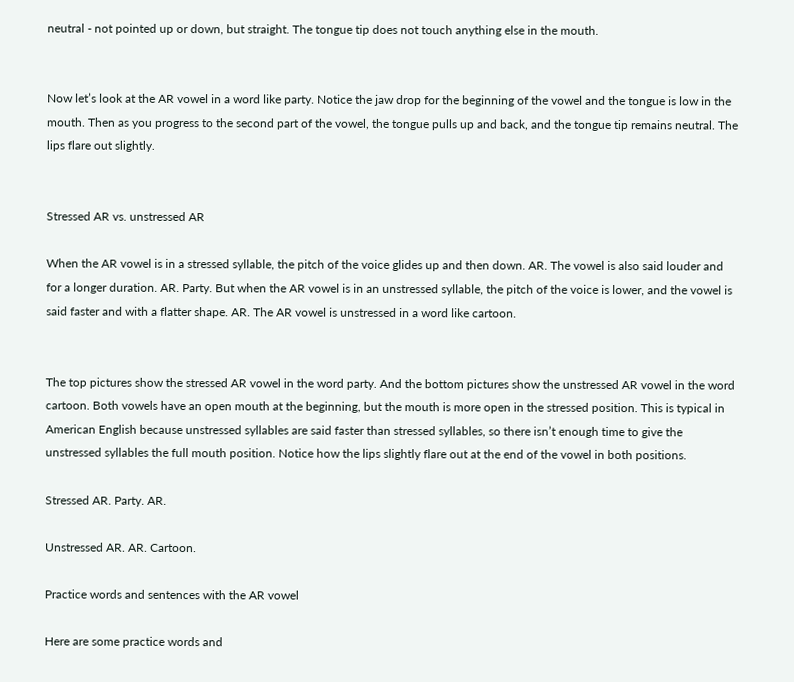neutral - not pointed up or down, but straight. The tongue tip does not touch anything else in the mouth.


Now let’s look at the AR vowel in a word like party. Notice the jaw drop for the beginning of the vowel and the tongue is low in the mouth. Then as you progress to the second part of the vowel, the tongue pulls up and back, and the tongue tip remains neutral. The lips flare out slightly.


Stressed AR vs. unstressed AR

When the AR vowel is in a stressed syllable, the pitch of the voice glides up and then down. AR. The vowel is also said louder and for a longer duration. AR. Party. But when the AR vowel is in an unstressed syllable, the pitch of the voice is lower, and the vowel is said faster and with a flatter shape. AR. The AR vowel is unstressed in a word like cartoon.


The top pictures show the stressed AR vowel in the word party. And the bottom pictures show the unstressed AR vowel in the word cartoon. Both vowels have an open mouth at the beginning, but the mouth is more open in the stressed position. This is typical in American English because unstressed syllables are said faster than stressed syllables, so there isn’t enough time to give the unstressed syllables the full mouth position. Notice how the lips slightly flare out at the end of the vowel in both positions.

Stressed AR. Party. AR.

Unstressed AR. AR. Cartoon.

Practice words and sentences with the AR vowel

Here are some practice words and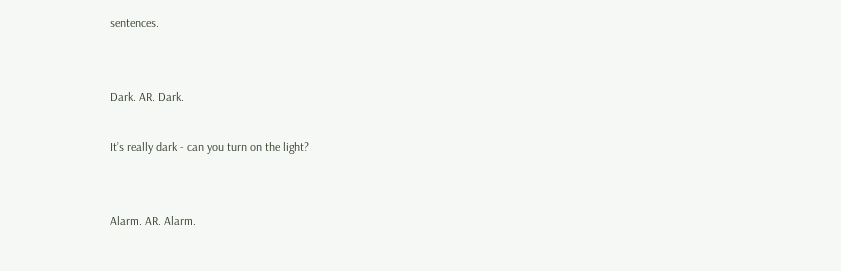sentences.


Dark. AR. Dark.

It’s really dark - can you turn on the light?


Alarm. AR. Alarm.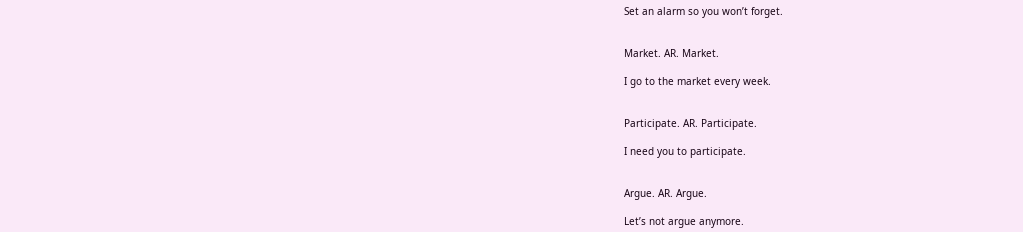Set an alarm so you won’t forget.


Market. AR. Market.

I go to the market every week.


Participate. AR. Participate.

I need you to participate.


Argue. AR. Argue.

Let’s not argue anymore.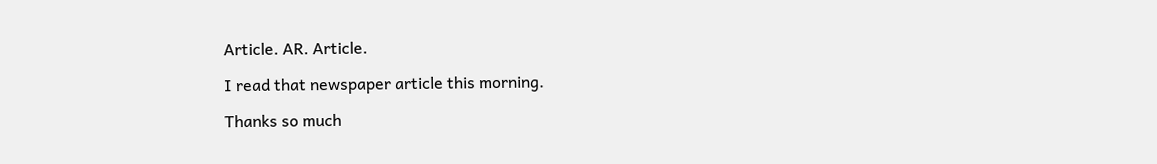Article. AR. Article.

I read that newspaper article this morning.

Thanks so much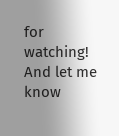for watching! And let me know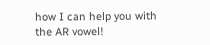how I can help you with the AR vowel!